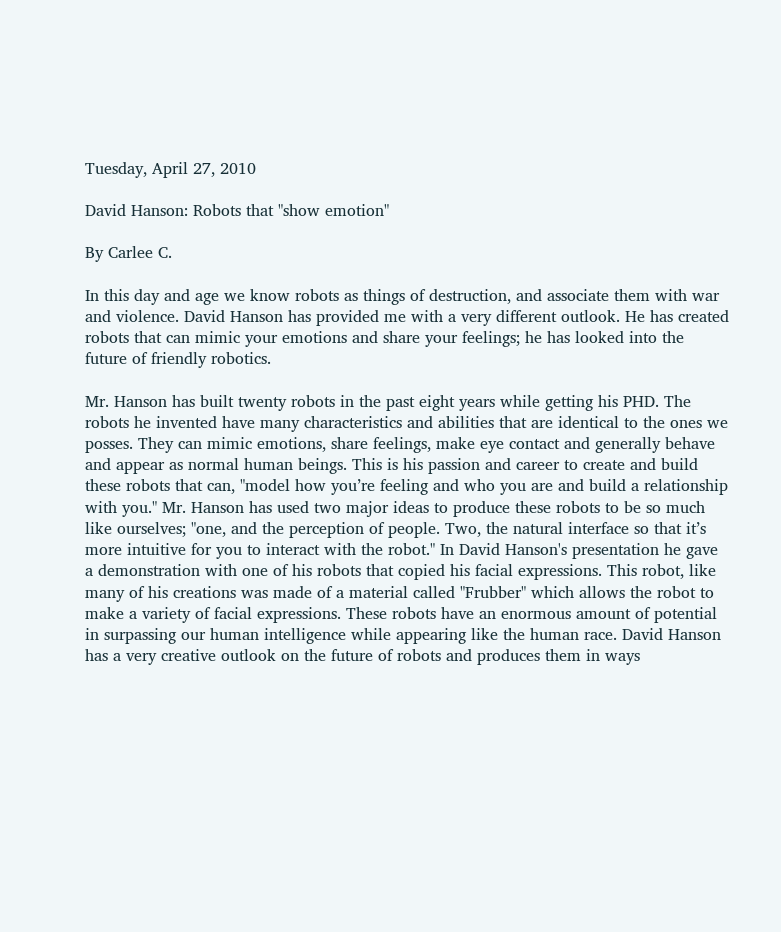Tuesday, April 27, 2010

David Hanson: Robots that "show emotion"

By Carlee C.

In this day and age we know robots as things of destruction, and associate them with war and violence. David Hanson has provided me with a very different outlook. He has created robots that can mimic your emotions and share your feelings; he has looked into the future of friendly robotics.

Mr. Hanson has built twenty robots in the past eight years while getting his PHD. The robots he invented have many characteristics and abilities that are identical to the ones we posses. They can mimic emotions, share feelings, make eye contact and generally behave and appear as normal human beings. This is his passion and career to create and build these robots that can, "model how you’re feeling and who you are and build a relationship with you." Mr. Hanson has used two major ideas to produce these robots to be so much like ourselves; "one, and the perception of people. Two, the natural interface so that it’s more intuitive for you to interact with the robot." In David Hanson's presentation he gave a demonstration with one of his robots that copied his facial expressions. This robot, like many of his creations was made of a material called "Frubber" which allows the robot to make a variety of facial expressions. These robots have an enormous amount of potential in surpassing our human intelligence while appearing like the human race. David Hanson has a very creative outlook on the future of robots and produces them in ways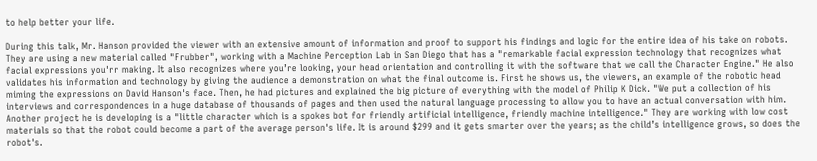to help better your life.

During this talk, Mr. Hanson provided the viewer with an extensive amount of information and proof to support his findings and logic for the entire idea of his take on robots. They are using a new material called "Frubber", working with a Machine Perception Lab in San Diego that has a "remarkable facial expression technology that recognizes what facial expressions you'rr making. It also recognizes where you’re looking, your head orientation and controlling it with the software that we call the Character Engine." He also validates his information and technology by giving the audience a demonstration on what the final outcome is. First he shows us, the viewers, an example of the robotic head miming the expressions on David Hanson's face. Then, he had pictures and explained the big picture of everything with the model of Philip K Dick. "We put a collection of his interviews and correspondences in a huge database of thousands of pages and then used the natural language processing to allow you to have an actual conversation with him. Another project he is developing is a "little character which is a spokes bot for friendly artificial intelligence, friendly machine intelligence." They are working with low cost materials so that the robot could become a part of the average person's life. It is around $299 and it gets smarter over the years; as the child’s intelligence grows, so does the robot's.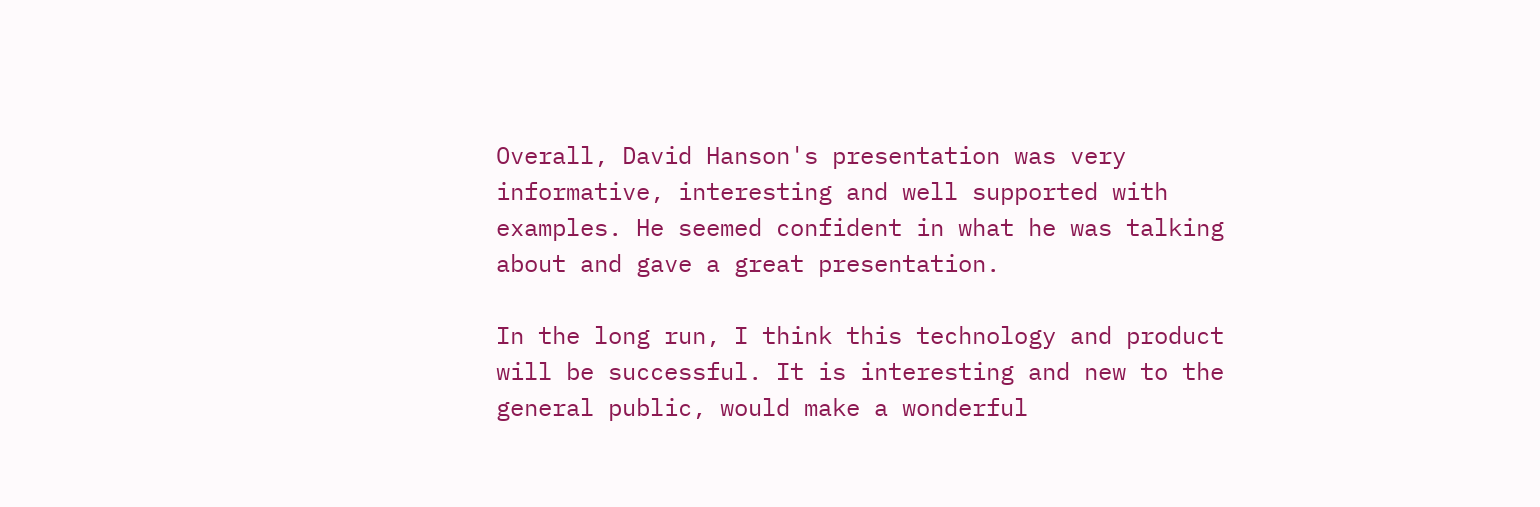Overall, David Hanson's presentation was very informative, interesting and well supported with examples. He seemed confident in what he was talking about and gave a great presentation.

In the long run, I think this technology and product will be successful. It is interesting and new to the general public, would make a wonderful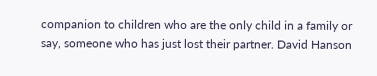companion to children who are the only child in a family or say, someone who has just lost their partner. David Hanson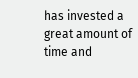has invested a great amount of time and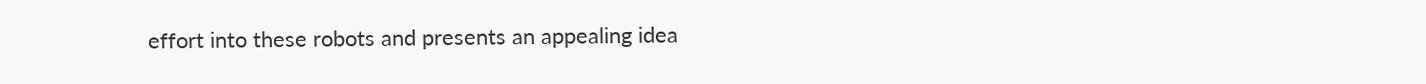effort into these robots and presents an appealing idea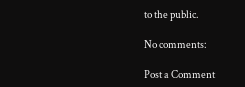to the public.

No comments:

Post a Comment